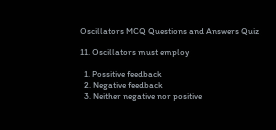Oscillators MCQ Questions and Answers Quiz

11. Oscillators must employ

  1. Possitive feedback
  2. Negative feedback
  3. Neither negative nor positive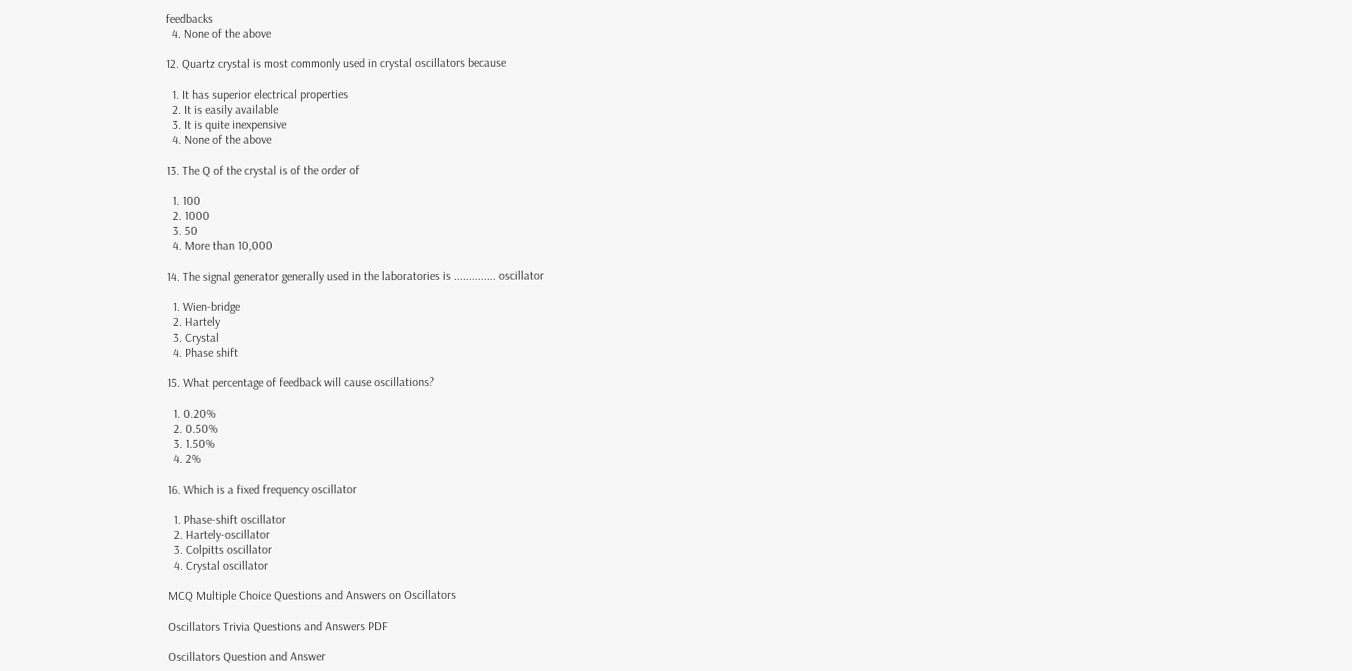feedbacks
  4. None of the above

12. Quartz crystal is most commonly used in crystal oscillators because

  1. It has superior electrical properties
  2. It is easily available
  3. It is quite inexpensive
  4. None of the above

13. The Q of the crystal is of the order of

  1. 100
  2. 1000
  3. 50
  4. More than 10,000

14. The signal generator generally used in the laboratories is .............. oscillator

  1. Wien-bridge
  2. Hartely
  3. Crystal
  4. Phase shift

15. What percentage of feedback will cause oscillations?

  1. 0.20%
  2. 0.50%
  3. 1.50%
  4. 2%

16. Which is a fixed frequency oscillator

  1. Phase-shift oscillator
  2. Hartely-oscillator
  3. Colpitts oscillator
  4. Crystal oscillator

MCQ Multiple Choice Questions and Answers on Oscillators

Oscillators Trivia Questions and Answers PDF

Oscillators Question and Answer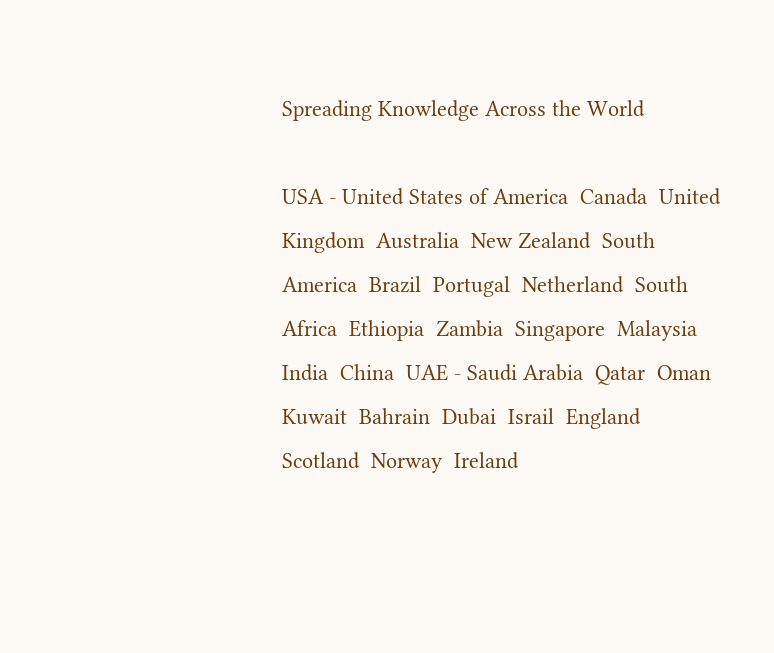Spreading Knowledge Across the World

USA - United States of America  Canada  United Kingdom  Australia  New Zealand  South America  Brazil  Portugal  Netherland  South Africa  Ethiopia  Zambia  Singapore  Malaysia  India  China  UAE - Saudi Arabia  Qatar  Oman  Kuwait  Bahrain  Dubai  Israil  England  Scotland  Norway  Ireland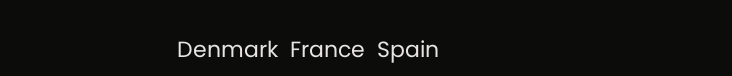Denmark  France  Spain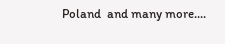Poland  and many more....